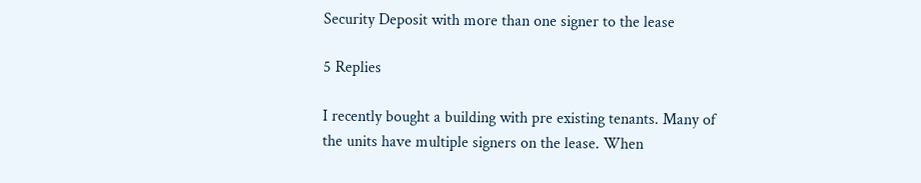Security Deposit with more than one signer to the lease

5 Replies

I recently bought a building with pre existing tenants. Many of the units have multiple signers on the lease. When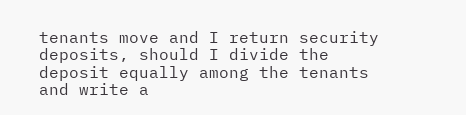tenants move and I return security deposits, should I divide the deposit equally among the tenants and write a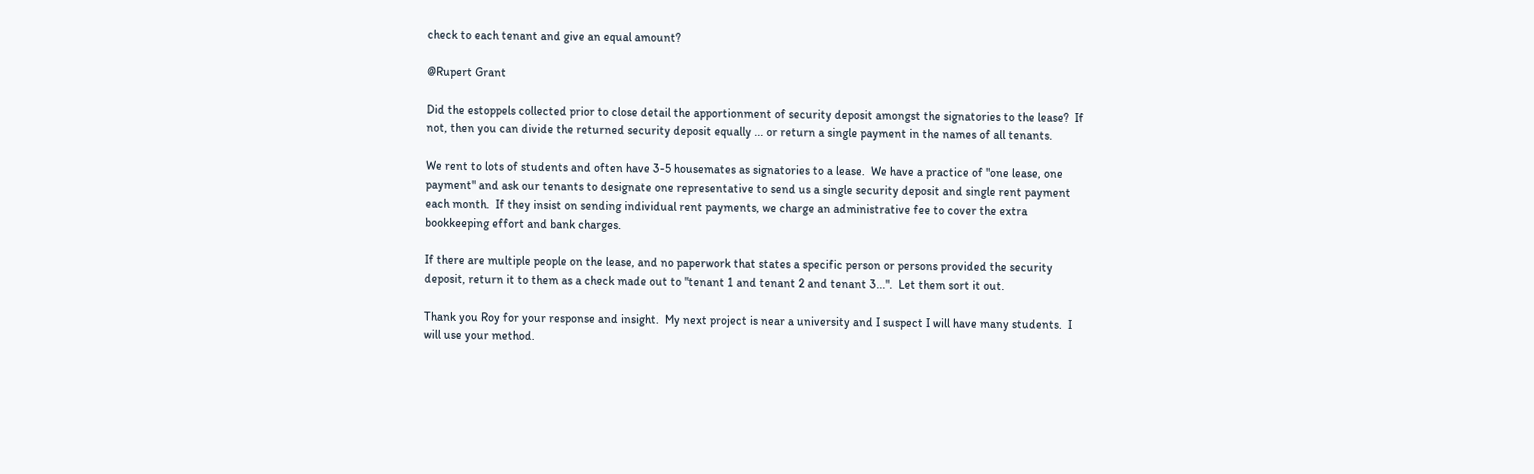check to each tenant and give an equal amount?

@Rupert Grant

Did the estoppels collected prior to close detail the apportionment of security deposit amongst the signatories to the lease?  If not, then you can divide the returned security deposit equally ... or return a single payment in the names of all tenants.

We rent to lots of students and often have 3-5 housemates as signatories to a lease.  We have a practice of "one lease, one payment" and ask our tenants to designate one representative to send us a single security deposit and single rent payment each month.  If they insist on sending individual rent payments, we charge an administrative fee to cover the extra bookkeeping effort and bank charges.

If there are multiple people on the lease, and no paperwork that states a specific person or persons provided the security deposit, return it to them as a check made out to "tenant 1 and tenant 2 and tenant 3...".  Let them sort it out.

Thank you Roy for your response and insight.  My next project is near a university and I suspect I will have many students.  I will use your method.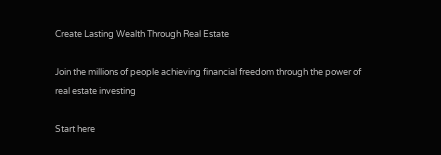Create Lasting Wealth Through Real Estate

Join the millions of people achieving financial freedom through the power of real estate investing

Start here